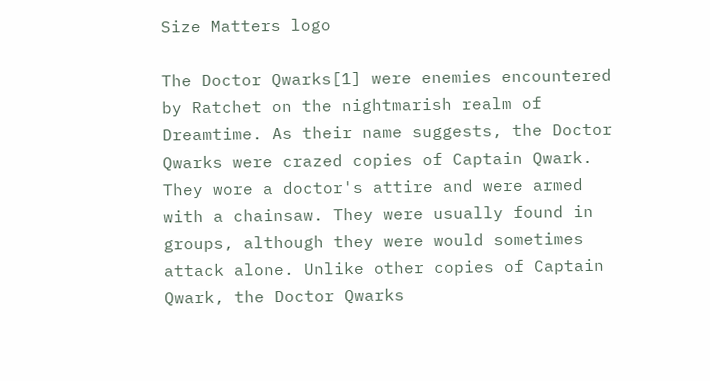Size Matters logo

The Doctor Qwarks[1] were enemies encountered by Ratchet on the nightmarish realm of Dreamtime. As their name suggests, the Doctor Qwarks were crazed copies of Captain Qwark. They wore a doctor's attire and were armed with a chainsaw. They were usually found in groups, although they were would sometimes attack alone. Unlike other copies of Captain Qwark, the Doctor Qwarks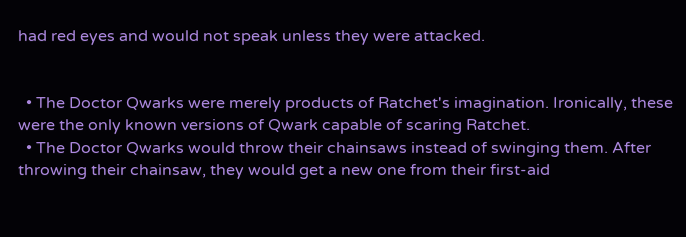had red eyes and would not speak unless they were attacked.


  • The Doctor Qwarks were merely products of Ratchet's imagination. Ironically, these were the only known versions of Qwark capable of scaring Ratchet.
  • The Doctor Qwarks would throw their chainsaws instead of swinging them. After throwing their chainsaw, they would get a new one from their first-aid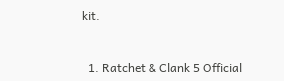kit.



  1. Ratchet & Clank 5 Official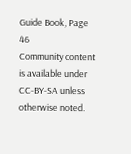Guide Book, Page 46
Community content is available under CC-BY-SA unless otherwise noted.